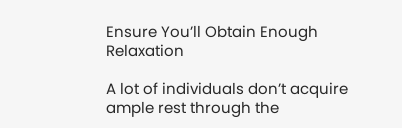Ensure You’ll Obtain Enough Relaxation

A lot of individuals don’t acquire ample rest through the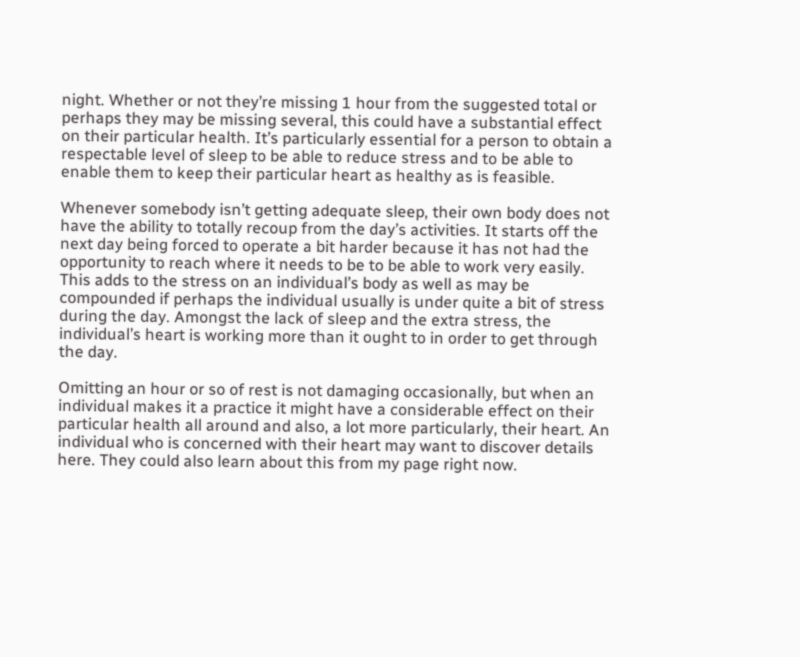night. Whether or not they’re missing 1 hour from the suggested total or perhaps they may be missing several, this could have a substantial effect on their particular health. It’s particularly essential for a person to obtain a respectable level of sleep to be able to reduce stress and to be able to enable them to keep their particular heart as healthy as is feasible.

Whenever somebody isn’t getting adequate sleep, their own body does not have the ability to totally recoup from the day’s activities. It starts off the next day being forced to operate a bit harder because it has not had the opportunity to reach where it needs to be to be able to work very easily. This adds to the stress on an individual’s body as well as may be compounded if perhaps the individual usually is under quite a bit of stress during the day. Amongst the lack of sleep and the extra stress, the individual’s heart is working more than it ought to in order to get through the day.

Omitting an hour or so of rest is not damaging occasionally, but when an individual makes it a practice it might have a considerable effect on their particular health all around and also, a lot more particularly, their heart. An individual who is concerned with their heart may want to discover details here. They could also learn about this from my page right now.